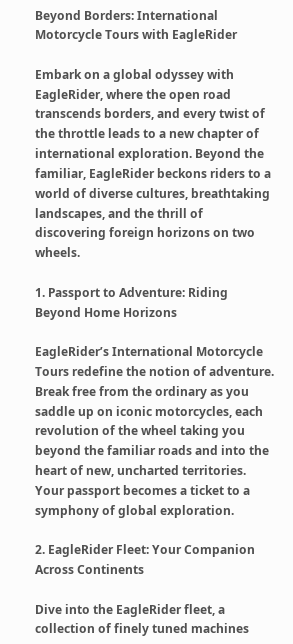Beyond Borders: International Motorcycle Tours with EagleRider

Embark on a global odyssey with EagleRider, where the open road transcends borders, and every twist of the throttle leads to a new chapter of international exploration. Beyond the familiar, EagleRider beckons riders to a world of diverse cultures, breathtaking landscapes, and the thrill of discovering foreign horizons on two wheels.

1. Passport to Adventure: Riding Beyond Home Horizons

EagleRider’s International Motorcycle Tours redefine the notion of adventure. Break free from the ordinary as you saddle up on iconic motorcycles, each revolution of the wheel taking you beyond the familiar roads and into the heart of new, uncharted territories. Your passport becomes a ticket to a symphony of global exploration.

2. EagleRider Fleet: Your Companion Across Continents

Dive into the EagleRider fleet, a collection of finely tuned machines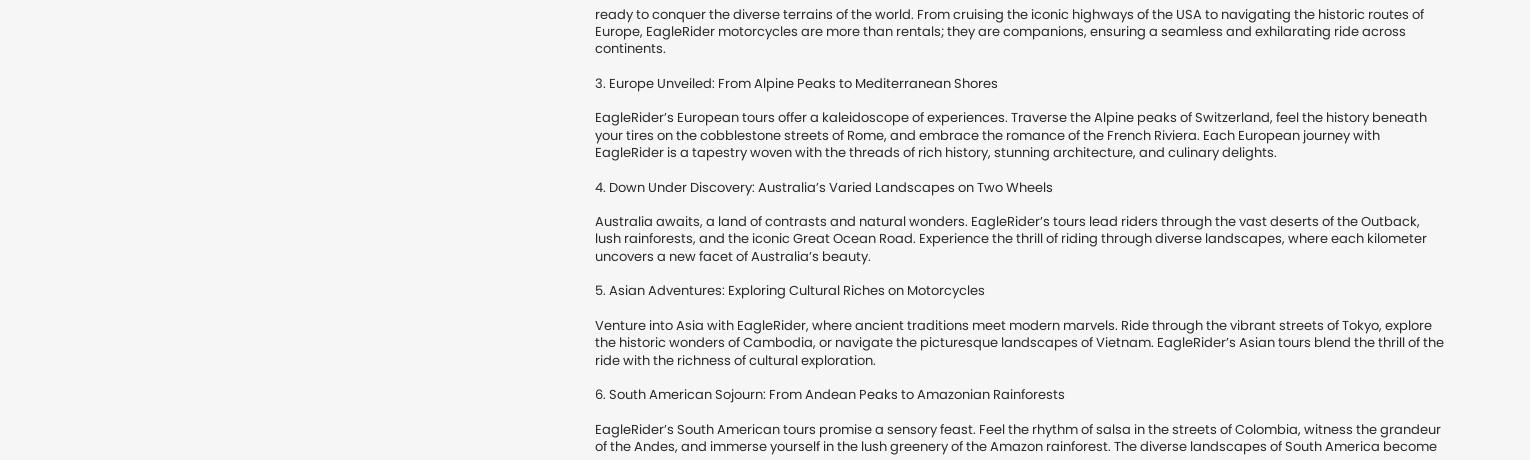ready to conquer the diverse terrains of the world. From cruising the iconic highways of the USA to navigating the historic routes of Europe, EagleRider motorcycles are more than rentals; they are companions, ensuring a seamless and exhilarating ride across continents.

3. Europe Unveiled: From Alpine Peaks to Mediterranean Shores

EagleRider’s European tours offer a kaleidoscope of experiences. Traverse the Alpine peaks of Switzerland, feel the history beneath your tires on the cobblestone streets of Rome, and embrace the romance of the French Riviera. Each European journey with EagleRider is a tapestry woven with the threads of rich history, stunning architecture, and culinary delights.

4. Down Under Discovery: Australia’s Varied Landscapes on Two Wheels

Australia awaits, a land of contrasts and natural wonders. EagleRider’s tours lead riders through the vast deserts of the Outback, lush rainforests, and the iconic Great Ocean Road. Experience the thrill of riding through diverse landscapes, where each kilometer uncovers a new facet of Australia’s beauty.

5. Asian Adventures: Exploring Cultural Riches on Motorcycles

Venture into Asia with EagleRider, where ancient traditions meet modern marvels. Ride through the vibrant streets of Tokyo, explore the historic wonders of Cambodia, or navigate the picturesque landscapes of Vietnam. EagleRider’s Asian tours blend the thrill of the ride with the richness of cultural exploration.

6. South American Sojourn: From Andean Peaks to Amazonian Rainforests

EagleRider’s South American tours promise a sensory feast. Feel the rhythm of salsa in the streets of Colombia, witness the grandeur of the Andes, and immerse yourself in the lush greenery of the Amazon rainforest. The diverse landscapes of South America become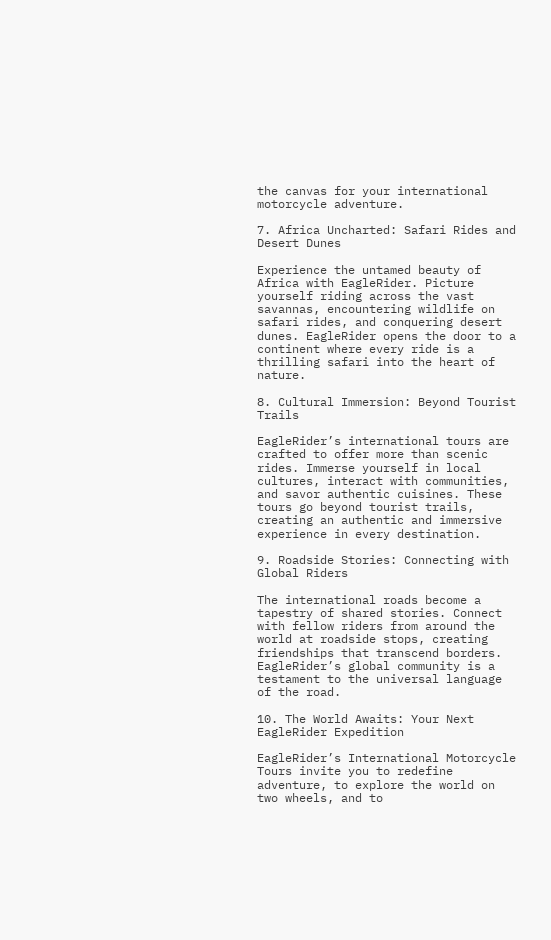the canvas for your international motorcycle adventure.

7. Africa Uncharted: Safari Rides and Desert Dunes

Experience the untamed beauty of Africa with EagleRider. Picture yourself riding across the vast savannas, encountering wildlife on safari rides, and conquering desert dunes. EagleRider opens the door to a continent where every ride is a thrilling safari into the heart of nature.

8. Cultural Immersion: Beyond Tourist Trails

EagleRider’s international tours are crafted to offer more than scenic rides. Immerse yourself in local cultures, interact with communities, and savor authentic cuisines. These tours go beyond tourist trails, creating an authentic and immersive experience in every destination.

9. Roadside Stories: Connecting with Global Riders

The international roads become a tapestry of shared stories. Connect with fellow riders from around the world at roadside stops, creating friendships that transcend borders. EagleRider’s global community is a testament to the universal language of the road.

10. The World Awaits: Your Next EagleRider Expedition

EagleRider’s International Motorcycle Tours invite you to redefine adventure, to explore the world on two wheels, and to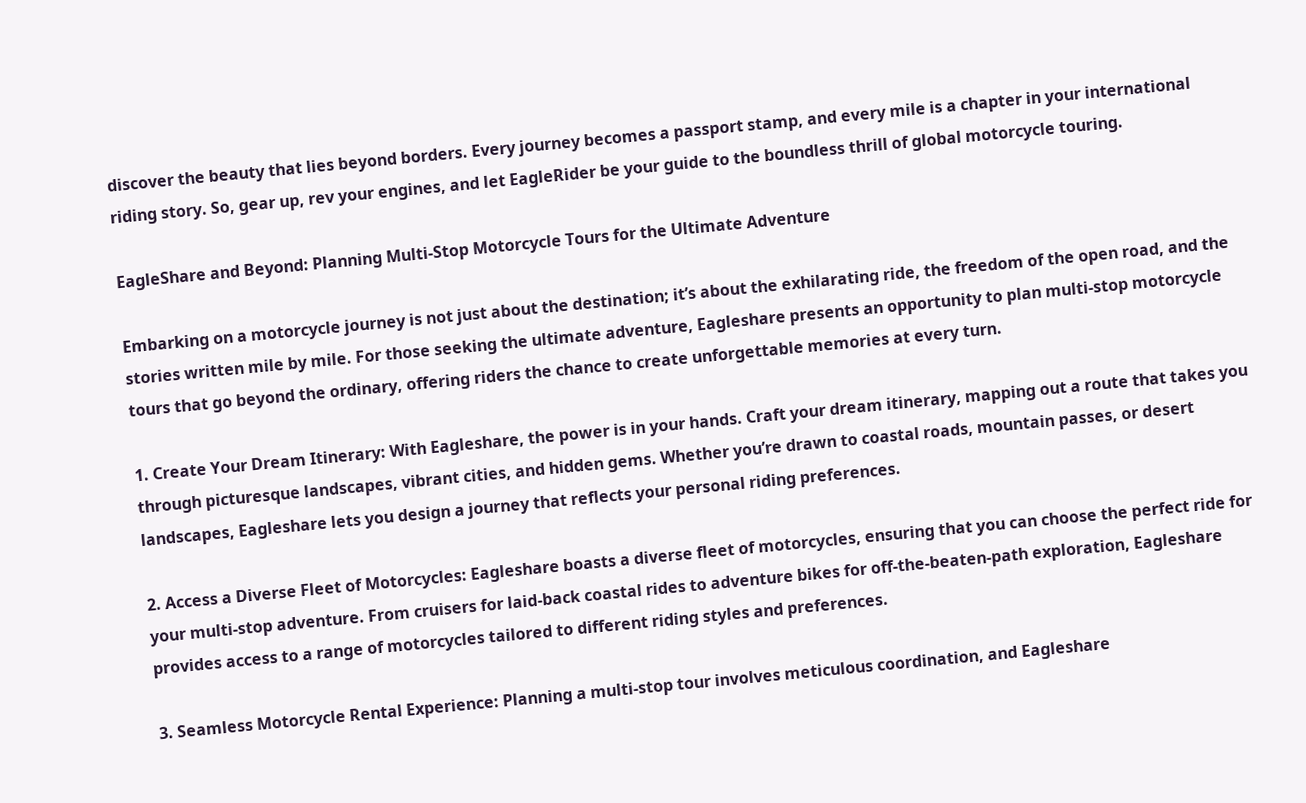discover the beauty that lies beyond borders. Every journey becomes a passport stamp, and every mile is a chapter in your international riding story. So, gear up, rev your engines, and let EagleRider be your guide to the boundless thrill of global motorcycle touring.

EagleShare and Beyond: Planning Multi-Stop Motorcycle Tours for the Ultimate Adventure

Embarking on a motorcycle journey is not just about the destination; it’s about the exhilarating ride, the freedom of the open road, and the stories written mile by mile. For those seeking the ultimate adventure, Eagleshare presents an opportunity to plan multi-stop motorcycle tours that go beyond the ordinary, offering riders the chance to create unforgettable memories at every turn.

1. Create Your Dream Itinerary: With Eagleshare, the power is in your hands. Craft your dream itinerary, mapping out a route that takes you through picturesque landscapes, vibrant cities, and hidden gems. Whether you’re drawn to coastal roads, mountain passes, or desert landscapes, Eagleshare lets you design a journey that reflects your personal riding preferences.

2. Access a Diverse Fleet of Motorcycles: Eagleshare boasts a diverse fleet of motorcycles, ensuring that you can choose the perfect ride for your multi-stop adventure. From cruisers for laid-back coastal rides to adventure bikes for off-the-beaten-path exploration, Eagleshare provides access to a range of motorcycles tailored to different riding styles and preferences.

3. Seamless Motorcycle Rental Experience: Planning a multi-stop tour involves meticulous coordination, and Eagleshare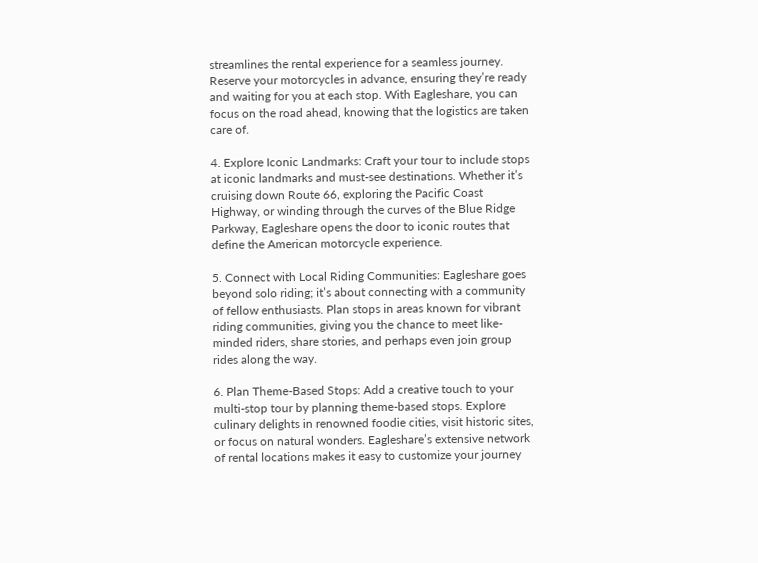streamlines the rental experience for a seamless journey. Reserve your motorcycles in advance, ensuring they’re ready and waiting for you at each stop. With Eagleshare, you can focus on the road ahead, knowing that the logistics are taken care of.

4. Explore Iconic Landmarks: Craft your tour to include stops at iconic landmarks and must-see destinations. Whether it’s cruising down Route 66, exploring the Pacific Coast Highway, or winding through the curves of the Blue Ridge Parkway, Eagleshare opens the door to iconic routes that define the American motorcycle experience.

5. Connect with Local Riding Communities: Eagleshare goes beyond solo riding; it’s about connecting with a community of fellow enthusiasts. Plan stops in areas known for vibrant riding communities, giving you the chance to meet like-minded riders, share stories, and perhaps even join group rides along the way.

6. Plan Theme-Based Stops: Add a creative touch to your multi-stop tour by planning theme-based stops. Explore culinary delights in renowned foodie cities, visit historic sites, or focus on natural wonders. Eagleshare’s extensive network of rental locations makes it easy to customize your journey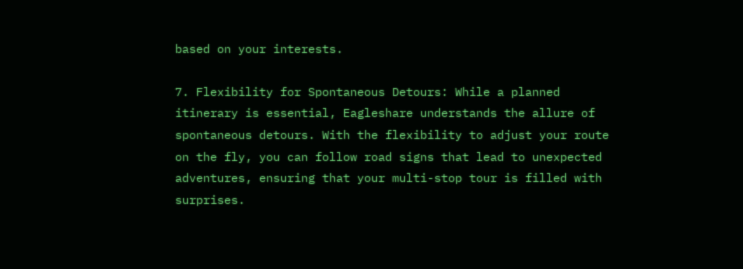based on your interests.

7. Flexibility for Spontaneous Detours: While a planned itinerary is essential, Eagleshare understands the allure of spontaneous detours. With the flexibility to adjust your route on the fly, you can follow road signs that lead to unexpected adventures, ensuring that your multi-stop tour is filled with surprises.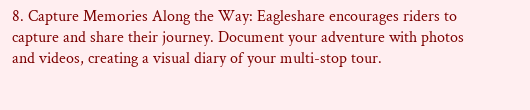8. Capture Memories Along the Way: Eagleshare encourages riders to capture and share their journey. Document your adventure with photos and videos, creating a visual diary of your multi-stop tour.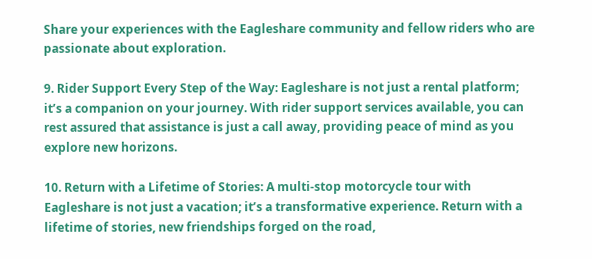Share your experiences with the Eagleshare community and fellow riders who are passionate about exploration.

9. Rider Support Every Step of the Way: Eagleshare is not just a rental platform; it’s a companion on your journey. With rider support services available, you can rest assured that assistance is just a call away, providing peace of mind as you explore new horizons.

10. Return with a Lifetime of Stories: A multi-stop motorcycle tour with Eagleshare is not just a vacation; it’s a transformative experience. Return with a lifetime of stories, new friendships forged on the road,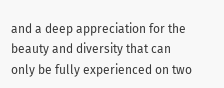and a deep appreciation for the beauty and diversity that can only be fully experienced on two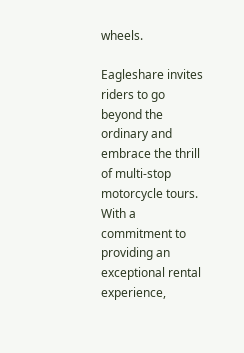wheels.

Eagleshare invites riders to go beyond the ordinary and embrace the thrill of multi-stop motorcycle tours. With a commitment to providing an exceptional rental experience,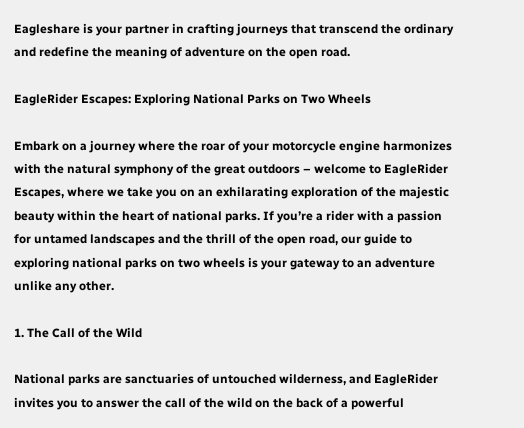Eagleshare is your partner in crafting journeys that transcend the ordinary and redefine the meaning of adventure on the open road.

EagleRider Escapes: Exploring National Parks on Two Wheels

Embark on a journey where the roar of your motorcycle engine harmonizes with the natural symphony of the great outdoors – welcome to EagleRider Escapes, where we take you on an exhilarating exploration of the majestic beauty within the heart of national parks. If you’re a rider with a passion for untamed landscapes and the thrill of the open road, our guide to exploring national parks on two wheels is your gateway to an adventure unlike any other.

1. The Call of the Wild

National parks are sanctuaries of untouched wilderness, and EagleRider invites you to answer the call of the wild on the back of a powerful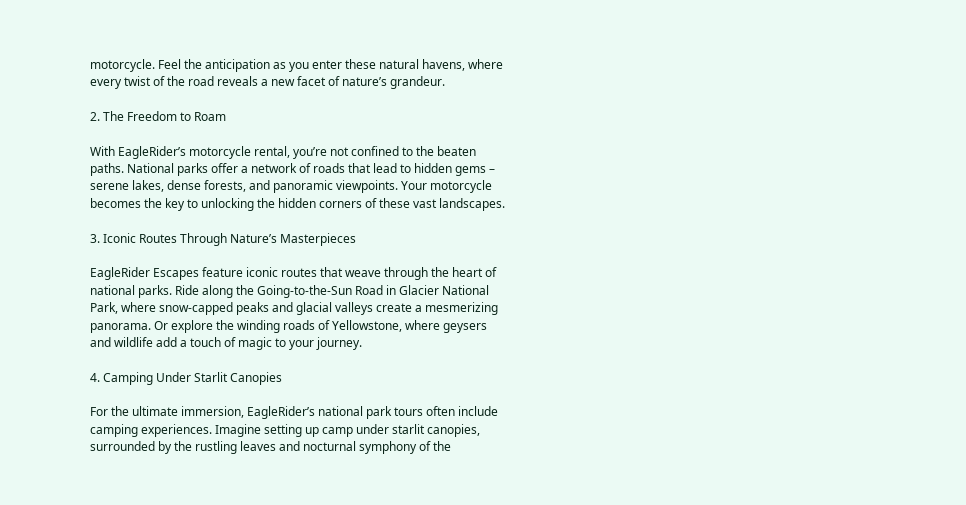motorcycle. Feel the anticipation as you enter these natural havens, where every twist of the road reveals a new facet of nature’s grandeur.

2. The Freedom to Roam

With EagleRider’s motorcycle rental, you’re not confined to the beaten paths. National parks offer a network of roads that lead to hidden gems – serene lakes, dense forests, and panoramic viewpoints. Your motorcycle becomes the key to unlocking the hidden corners of these vast landscapes.

3. Iconic Routes Through Nature’s Masterpieces

EagleRider Escapes feature iconic routes that weave through the heart of national parks. Ride along the Going-to-the-Sun Road in Glacier National Park, where snow-capped peaks and glacial valleys create a mesmerizing panorama. Or explore the winding roads of Yellowstone, where geysers and wildlife add a touch of magic to your journey.

4. Camping Under Starlit Canopies

For the ultimate immersion, EagleRider’s national park tours often include camping experiences. Imagine setting up camp under starlit canopies, surrounded by the rustling leaves and nocturnal symphony of the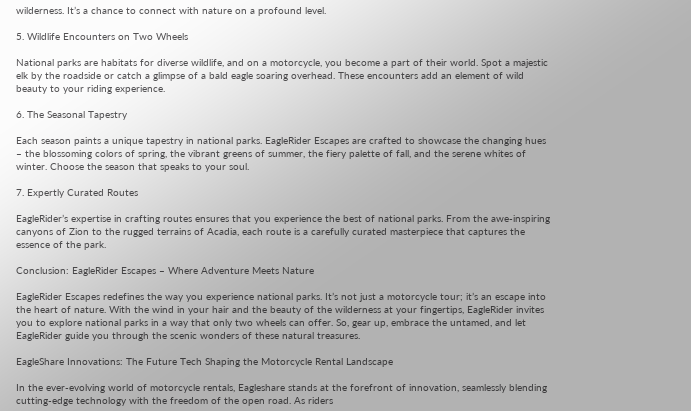wilderness. It’s a chance to connect with nature on a profound level.

5. Wildlife Encounters on Two Wheels

National parks are habitats for diverse wildlife, and on a motorcycle, you become a part of their world. Spot a majestic elk by the roadside or catch a glimpse of a bald eagle soaring overhead. These encounters add an element of wild beauty to your riding experience.

6. The Seasonal Tapestry

Each season paints a unique tapestry in national parks. EagleRider Escapes are crafted to showcase the changing hues – the blossoming colors of spring, the vibrant greens of summer, the fiery palette of fall, and the serene whites of winter. Choose the season that speaks to your soul.

7. Expertly Curated Routes

EagleRider’s expertise in crafting routes ensures that you experience the best of national parks. From the awe-inspiring canyons of Zion to the rugged terrains of Acadia, each route is a carefully curated masterpiece that captures the essence of the park.

Conclusion: EagleRider Escapes – Where Adventure Meets Nature

EagleRider Escapes redefines the way you experience national parks. It’s not just a motorcycle tour; it’s an escape into the heart of nature. With the wind in your hair and the beauty of the wilderness at your fingertips, EagleRider invites you to explore national parks in a way that only two wheels can offer. So, gear up, embrace the untamed, and let EagleRider guide you through the scenic wonders of these natural treasures.

EagleShare Innovations: The Future Tech Shaping the Motorcycle Rental Landscape

In the ever-evolving world of motorcycle rentals, Eagleshare stands at the forefront of innovation, seamlessly blending cutting-edge technology with the freedom of the open road. As riders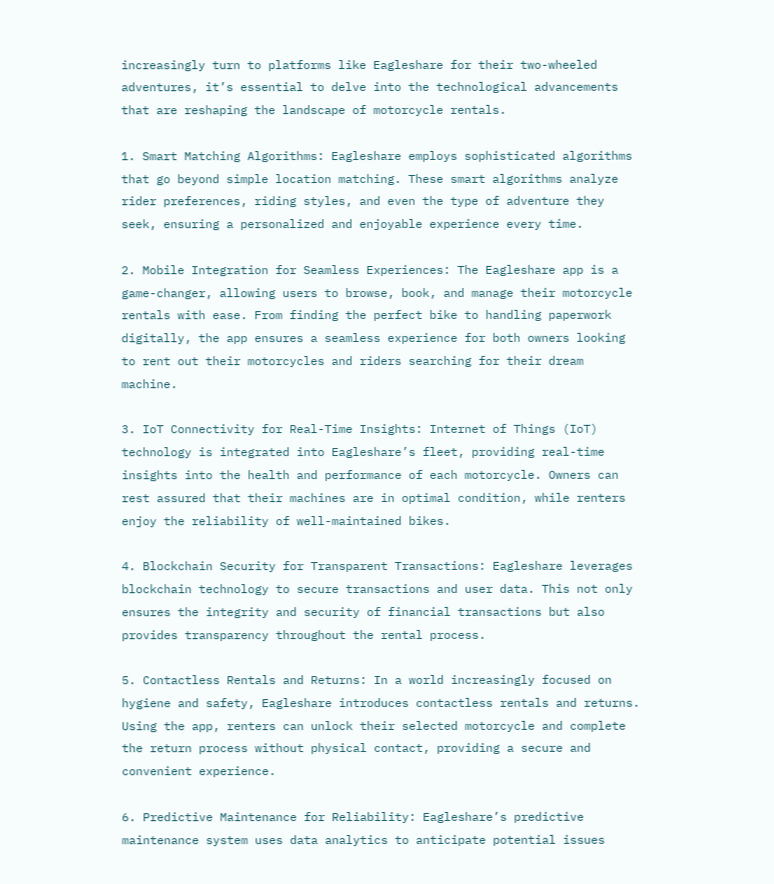increasingly turn to platforms like Eagleshare for their two-wheeled adventures, it’s essential to delve into the technological advancements that are reshaping the landscape of motorcycle rentals.

1. Smart Matching Algorithms: Eagleshare employs sophisticated algorithms that go beyond simple location matching. These smart algorithms analyze rider preferences, riding styles, and even the type of adventure they seek, ensuring a personalized and enjoyable experience every time.

2. Mobile Integration for Seamless Experiences: The Eagleshare app is a game-changer, allowing users to browse, book, and manage their motorcycle rentals with ease. From finding the perfect bike to handling paperwork digitally, the app ensures a seamless experience for both owners looking to rent out their motorcycles and riders searching for their dream machine.

3. IoT Connectivity for Real-Time Insights: Internet of Things (IoT) technology is integrated into Eagleshare’s fleet, providing real-time insights into the health and performance of each motorcycle. Owners can rest assured that their machines are in optimal condition, while renters enjoy the reliability of well-maintained bikes.

4. Blockchain Security for Transparent Transactions: Eagleshare leverages blockchain technology to secure transactions and user data. This not only ensures the integrity and security of financial transactions but also provides transparency throughout the rental process.

5. Contactless Rentals and Returns: In a world increasingly focused on hygiene and safety, Eagleshare introduces contactless rentals and returns. Using the app, renters can unlock their selected motorcycle and complete the return process without physical contact, providing a secure and convenient experience.

6. Predictive Maintenance for Reliability: Eagleshare’s predictive maintenance system uses data analytics to anticipate potential issues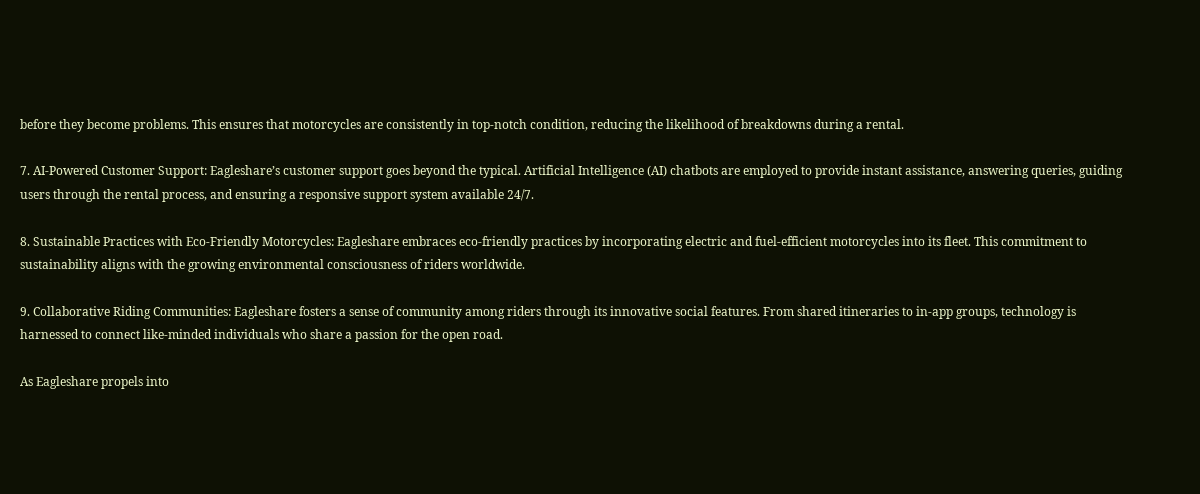before they become problems. This ensures that motorcycles are consistently in top-notch condition, reducing the likelihood of breakdowns during a rental.

7. AI-Powered Customer Support: Eagleshare’s customer support goes beyond the typical. Artificial Intelligence (AI) chatbots are employed to provide instant assistance, answering queries, guiding users through the rental process, and ensuring a responsive support system available 24/7.

8. Sustainable Practices with Eco-Friendly Motorcycles: Eagleshare embraces eco-friendly practices by incorporating electric and fuel-efficient motorcycles into its fleet. This commitment to sustainability aligns with the growing environmental consciousness of riders worldwide.

9. Collaborative Riding Communities: Eagleshare fosters a sense of community among riders through its innovative social features. From shared itineraries to in-app groups, technology is harnessed to connect like-minded individuals who share a passion for the open road.

As Eagleshare propels into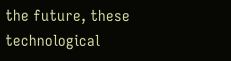the future, these technological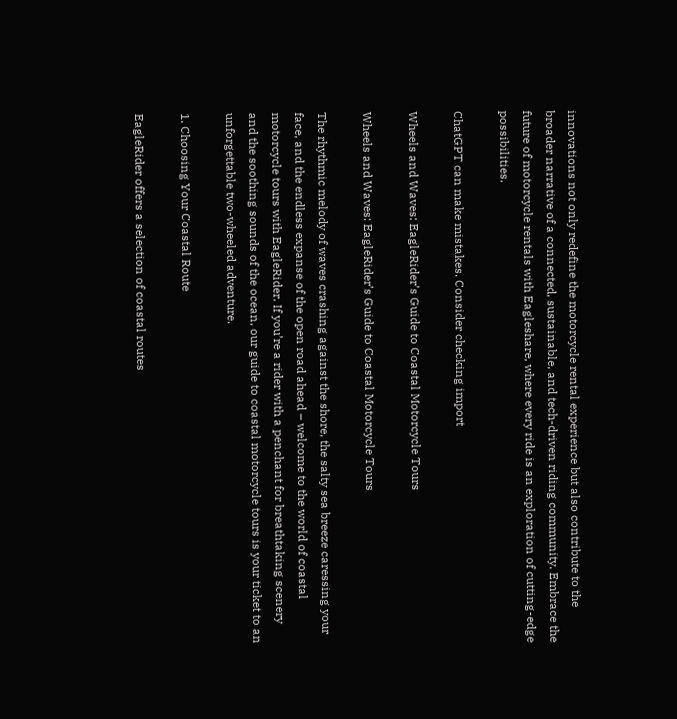innovations not only redefine the motorcycle rental experience but also contribute to the broader narrative of a connected, sustainable, and tech-driven riding community. Embrace the future of motorcycle rentals with Eagleshare, where every ride is an exploration of cutting-edge possibilities.

ChatGPT can make mistakes. Consider checking import

Wheels and Waves: EagleRider’s Guide to Coastal Motorcycle Tours

Wheels and Waves: EagleRider’s Guide to Coastal Motorcycle Tours

The rhythmic melody of waves crashing against the shore, the salty sea breeze caressing your face, and the endless expanse of the open road ahead – welcome to the world of coastal motorcycle tours with EagleRider. If you’re a rider with a penchant for breathtaking scenery and the soothing sounds of the ocean, our guide to coastal motorcycle tours is your ticket to an unforgettable two-wheeled adventure.

1. Choosing Your Coastal Route

EagleRider offers a selection of coastal routes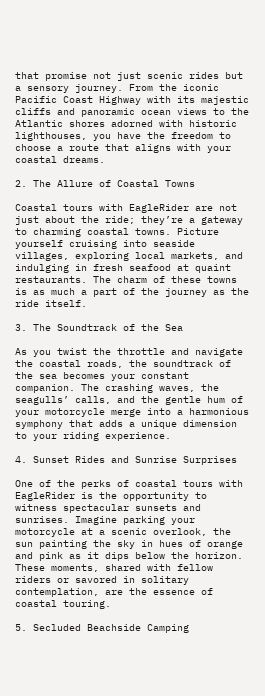that promise not just scenic rides but a sensory journey. From the iconic Pacific Coast Highway with its majestic cliffs and panoramic ocean views to the Atlantic shores adorned with historic lighthouses, you have the freedom to choose a route that aligns with your coastal dreams.

2. The Allure of Coastal Towns

Coastal tours with EagleRider are not just about the ride; they’re a gateway to charming coastal towns. Picture yourself cruising into seaside villages, exploring local markets, and indulging in fresh seafood at quaint restaurants. The charm of these towns is as much a part of the journey as the ride itself.

3. The Soundtrack of the Sea

As you twist the throttle and navigate the coastal roads, the soundtrack of the sea becomes your constant companion. The crashing waves, the seagulls’ calls, and the gentle hum of your motorcycle merge into a harmonious symphony that adds a unique dimension to your riding experience.

4. Sunset Rides and Sunrise Surprises

One of the perks of coastal tours with EagleRider is the opportunity to witness spectacular sunsets and sunrises. Imagine parking your motorcycle at a scenic overlook, the sun painting the sky in hues of orange and pink as it dips below the horizon. These moments, shared with fellow riders or savored in solitary contemplation, are the essence of coastal touring.

5. Secluded Beachside Camping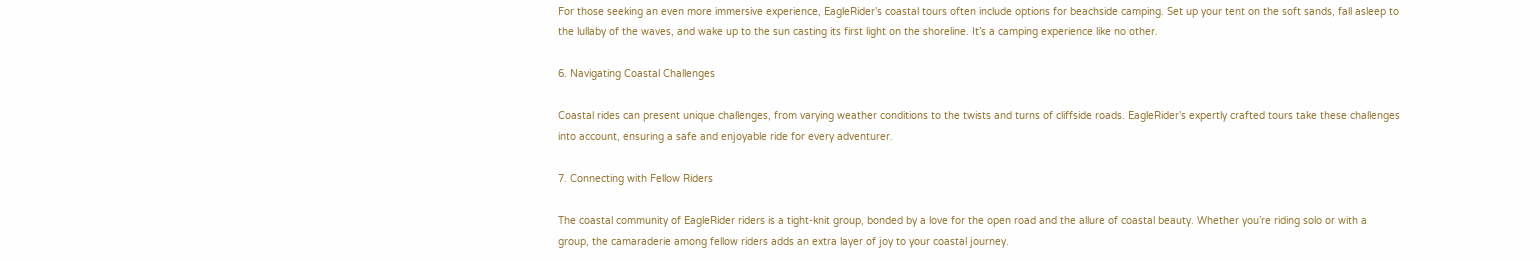For those seeking an even more immersive experience, EagleRider’s coastal tours often include options for beachside camping. Set up your tent on the soft sands, fall asleep to the lullaby of the waves, and wake up to the sun casting its first light on the shoreline. It’s a camping experience like no other.

6. Navigating Coastal Challenges

Coastal rides can present unique challenges, from varying weather conditions to the twists and turns of cliffside roads. EagleRider’s expertly crafted tours take these challenges into account, ensuring a safe and enjoyable ride for every adventurer.

7. Connecting with Fellow Riders

The coastal community of EagleRider riders is a tight-knit group, bonded by a love for the open road and the allure of coastal beauty. Whether you’re riding solo or with a group, the camaraderie among fellow riders adds an extra layer of joy to your coastal journey.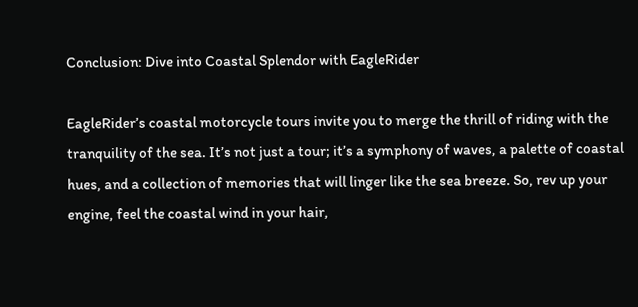Conclusion: Dive into Coastal Splendor with EagleRider

EagleRider’s coastal motorcycle tours invite you to merge the thrill of riding with the tranquility of the sea. It’s not just a tour; it’s a symphony of waves, a palette of coastal hues, and a collection of memories that will linger like the sea breeze. So, rev up your engine, feel the coastal wind in your hair,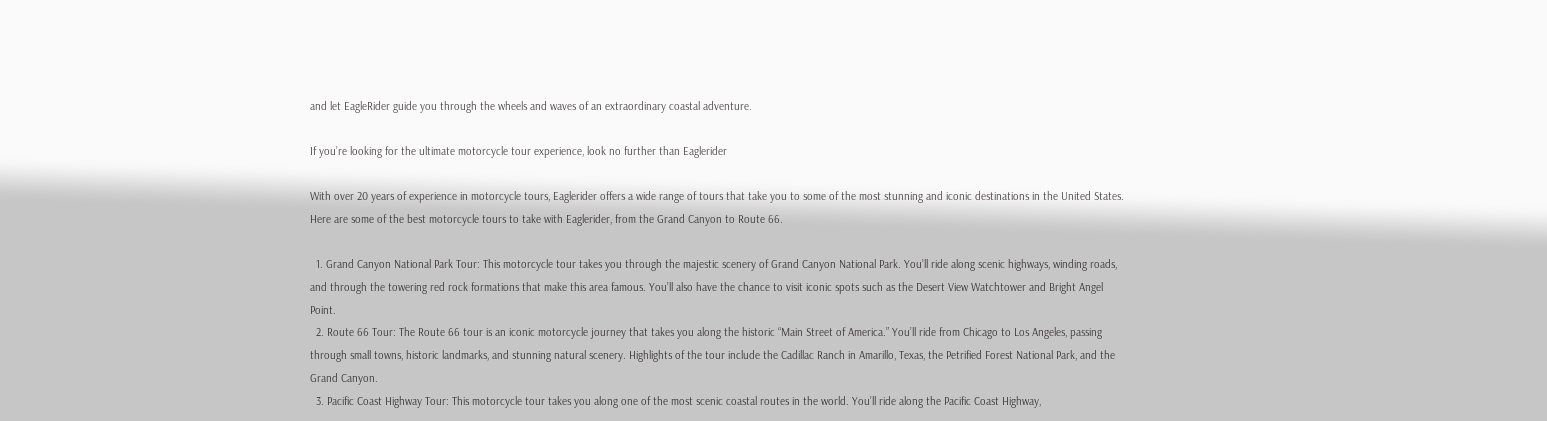and let EagleRider guide you through the wheels and waves of an extraordinary coastal adventure.

If you’re looking for the ultimate motorcycle tour experience, look no further than Eaglerider

With over 20 years of experience in motorcycle tours, Eaglerider offers a wide range of tours that take you to some of the most stunning and iconic destinations in the United States. Here are some of the best motorcycle tours to take with Eaglerider, from the Grand Canyon to Route 66.

  1. Grand Canyon National Park Tour: This motorcycle tour takes you through the majestic scenery of Grand Canyon National Park. You’ll ride along scenic highways, winding roads, and through the towering red rock formations that make this area famous. You’ll also have the chance to visit iconic spots such as the Desert View Watchtower and Bright Angel Point.
  2. Route 66 Tour: The Route 66 tour is an iconic motorcycle journey that takes you along the historic “Main Street of America.” You’ll ride from Chicago to Los Angeles, passing through small towns, historic landmarks, and stunning natural scenery. Highlights of the tour include the Cadillac Ranch in Amarillo, Texas, the Petrified Forest National Park, and the Grand Canyon.
  3. Pacific Coast Highway Tour: This motorcycle tour takes you along one of the most scenic coastal routes in the world. You’ll ride along the Pacific Coast Highway,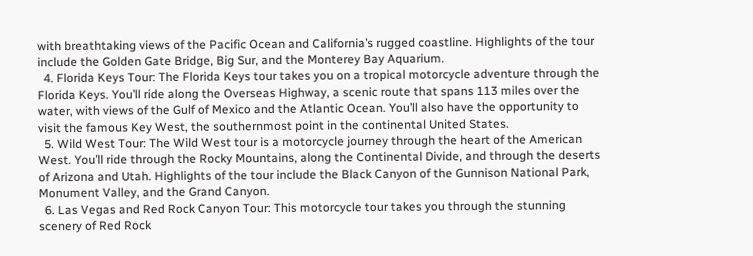with breathtaking views of the Pacific Ocean and California’s rugged coastline. Highlights of the tour include the Golden Gate Bridge, Big Sur, and the Monterey Bay Aquarium.
  4. Florida Keys Tour: The Florida Keys tour takes you on a tropical motorcycle adventure through the Florida Keys. You’ll ride along the Overseas Highway, a scenic route that spans 113 miles over the water, with views of the Gulf of Mexico and the Atlantic Ocean. You’ll also have the opportunity to visit the famous Key West, the southernmost point in the continental United States.
  5. Wild West Tour: The Wild West tour is a motorcycle journey through the heart of the American West. You’ll ride through the Rocky Mountains, along the Continental Divide, and through the deserts of Arizona and Utah. Highlights of the tour include the Black Canyon of the Gunnison National Park, Monument Valley, and the Grand Canyon.
  6. Las Vegas and Red Rock Canyon Tour: This motorcycle tour takes you through the stunning scenery of Red Rock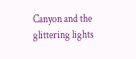Canyon and the glittering lights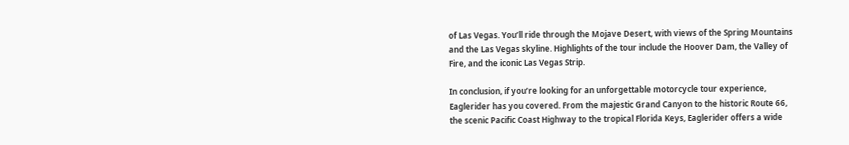of Las Vegas. You’ll ride through the Mojave Desert, with views of the Spring Mountains and the Las Vegas skyline. Highlights of the tour include the Hoover Dam, the Valley of Fire, and the iconic Las Vegas Strip.

In conclusion, if you’re looking for an unforgettable motorcycle tour experience, Eaglerider has you covered. From the majestic Grand Canyon to the historic Route 66, the scenic Pacific Coast Highway to the tropical Florida Keys, Eaglerider offers a wide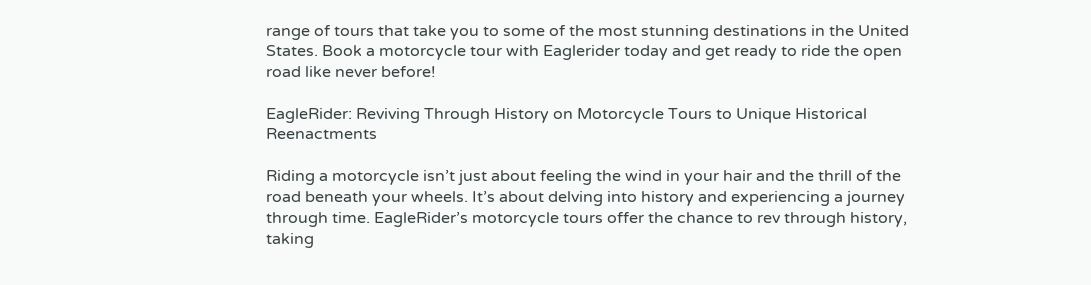range of tours that take you to some of the most stunning destinations in the United States. Book a motorcycle tour with Eaglerider today and get ready to ride the open road like never before!

EagleRider: Reviving Through History on Motorcycle Tours to Unique Historical Reenactments

Riding a motorcycle isn’t just about feeling the wind in your hair and the thrill of the road beneath your wheels. It’s about delving into history and experiencing a journey through time. EagleRider’s motorcycle tours offer the chance to rev through history, taking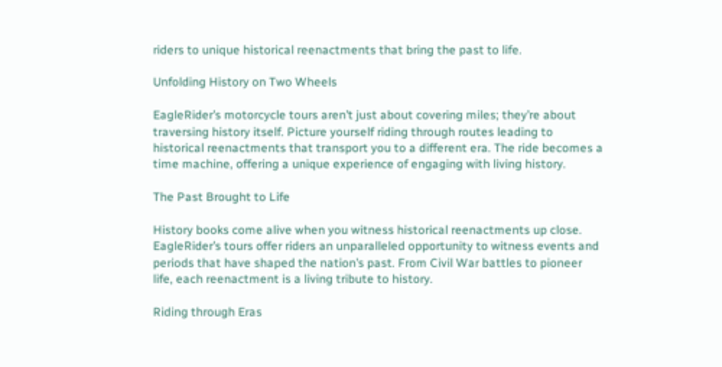riders to unique historical reenactments that bring the past to life.

Unfolding History on Two Wheels

EagleRider’s motorcycle tours aren’t just about covering miles; they’re about traversing history itself. Picture yourself riding through routes leading to historical reenactments that transport you to a different era. The ride becomes a time machine, offering a unique experience of engaging with living history.

The Past Brought to Life

History books come alive when you witness historical reenactments up close. EagleRider’s tours offer riders an unparalleled opportunity to witness events and periods that have shaped the nation’s past. From Civil War battles to pioneer life, each reenactment is a living tribute to history.

Riding through Eras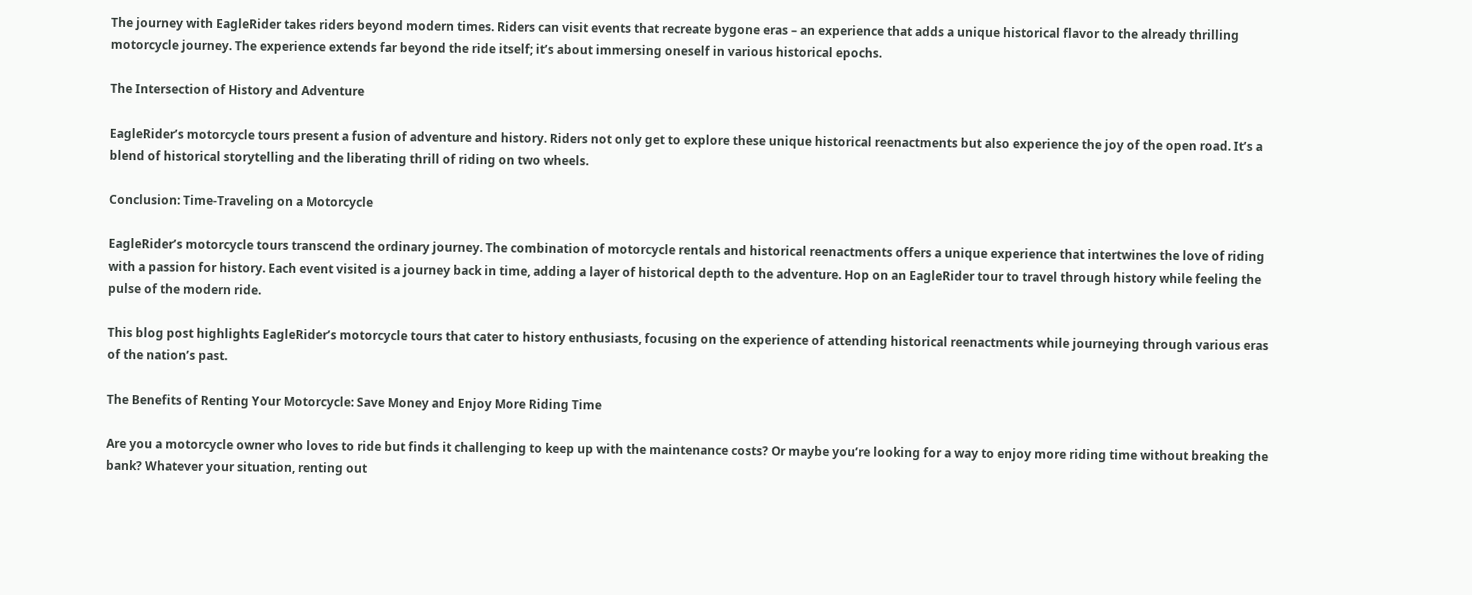The journey with EagleRider takes riders beyond modern times. Riders can visit events that recreate bygone eras – an experience that adds a unique historical flavor to the already thrilling motorcycle journey. The experience extends far beyond the ride itself; it’s about immersing oneself in various historical epochs.

The Intersection of History and Adventure

EagleRider’s motorcycle tours present a fusion of adventure and history. Riders not only get to explore these unique historical reenactments but also experience the joy of the open road. It’s a blend of historical storytelling and the liberating thrill of riding on two wheels.

Conclusion: Time-Traveling on a Motorcycle

EagleRider’s motorcycle tours transcend the ordinary journey. The combination of motorcycle rentals and historical reenactments offers a unique experience that intertwines the love of riding with a passion for history. Each event visited is a journey back in time, adding a layer of historical depth to the adventure. Hop on an EagleRider tour to travel through history while feeling the pulse of the modern ride.

This blog post highlights EagleRider’s motorcycle tours that cater to history enthusiasts, focusing on the experience of attending historical reenactments while journeying through various eras of the nation’s past.

The Benefits of Renting Your Motorcycle: Save Money and Enjoy More Riding Time

Are you a motorcycle owner who loves to ride but finds it challenging to keep up with the maintenance costs? Or maybe you’re looking for a way to enjoy more riding time without breaking the bank? Whatever your situation, renting out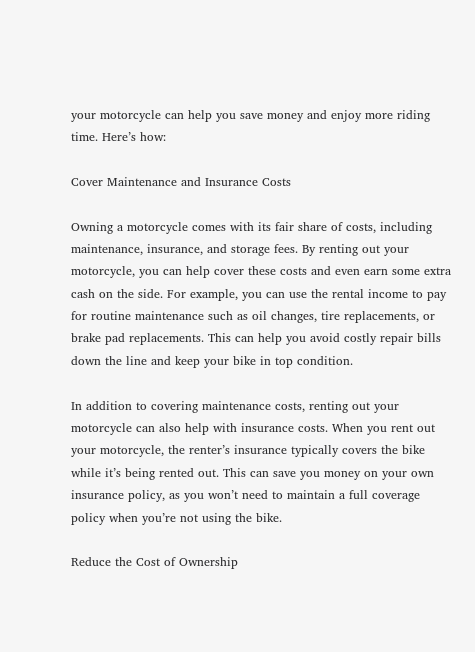your motorcycle can help you save money and enjoy more riding time. Here’s how:

Cover Maintenance and Insurance Costs

Owning a motorcycle comes with its fair share of costs, including maintenance, insurance, and storage fees. By renting out your motorcycle, you can help cover these costs and even earn some extra cash on the side. For example, you can use the rental income to pay for routine maintenance such as oil changes, tire replacements, or brake pad replacements. This can help you avoid costly repair bills down the line and keep your bike in top condition.

In addition to covering maintenance costs, renting out your motorcycle can also help with insurance costs. When you rent out your motorcycle, the renter’s insurance typically covers the bike while it’s being rented out. This can save you money on your own insurance policy, as you won’t need to maintain a full coverage policy when you’re not using the bike.

Reduce the Cost of Ownership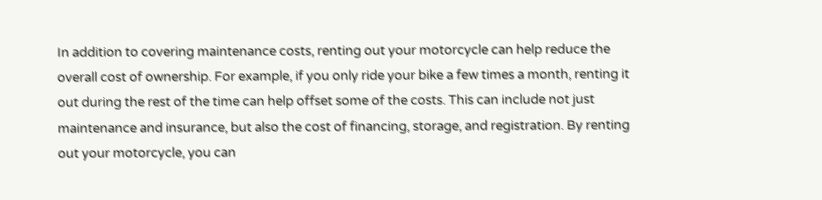In addition to covering maintenance costs, renting out your motorcycle can help reduce the overall cost of ownership. For example, if you only ride your bike a few times a month, renting it out during the rest of the time can help offset some of the costs. This can include not just maintenance and insurance, but also the cost of financing, storage, and registration. By renting out your motorcycle, you can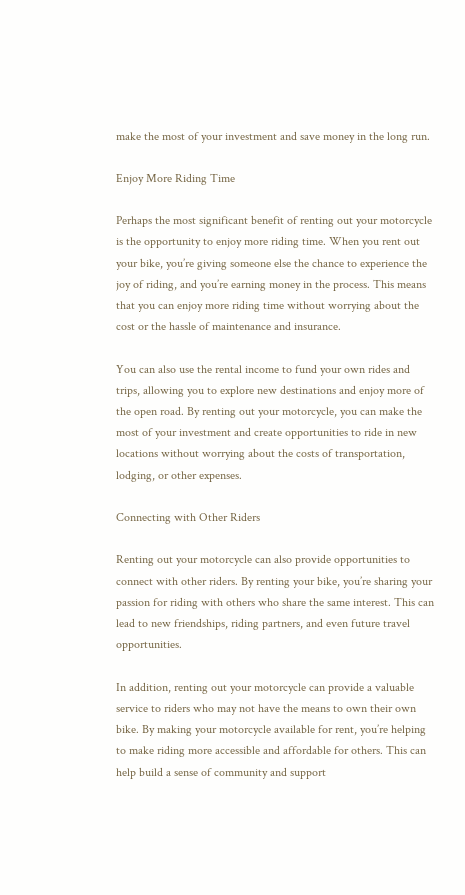make the most of your investment and save money in the long run.

Enjoy More Riding Time

Perhaps the most significant benefit of renting out your motorcycle is the opportunity to enjoy more riding time. When you rent out your bike, you’re giving someone else the chance to experience the joy of riding, and you’re earning money in the process. This means that you can enjoy more riding time without worrying about the cost or the hassle of maintenance and insurance.

You can also use the rental income to fund your own rides and trips, allowing you to explore new destinations and enjoy more of the open road. By renting out your motorcycle, you can make the most of your investment and create opportunities to ride in new locations without worrying about the costs of transportation, lodging, or other expenses.

Connecting with Other Riders

Renting out your motorcycle can also provide opportunities to connect with other riders. By renting your bike, you’re sharing your passion for riding with others who share the same interest. This can lead to new friendships, riding partners, and even future travel opportunities.

In addition, renting out your motorcycle can provide a valuable service to riders who may not have the means to own their own bike. By making your motorcycle available for rent, you’re helping to make riding more accessible and affordable for others. This can help build a sense of community and support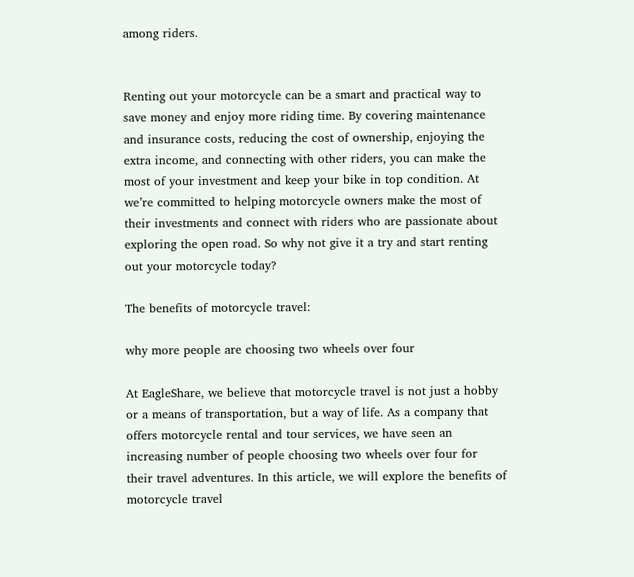among riders.


Renting out your motorcycle can be a smart and practical way to save money and enjoy more riding time. By covering maintenance and insurance costs, reducing the cost of ownership, enjoying the extra income, and connecting with other riders, you can make the most of your investment and keep your bike in top condition. At we’re committed to helping motorcycle owners make the most of their investments and connect with riders who are passionate about exploring the open road. So why not give it a try and start renting out your motorcycle today?

The benefits of motorcycle travel:

why more people are choosing two wheels over four

At EagleShare, we believe that motorcycle travel is not just a hobby or a means of transportation, but a way of life. As a company that offers motorcycle rental and tour services, we have seen an increasing number of people choosing two wheels over four for their travel adventures. In this article, we will explore the benefits of motorcycle travel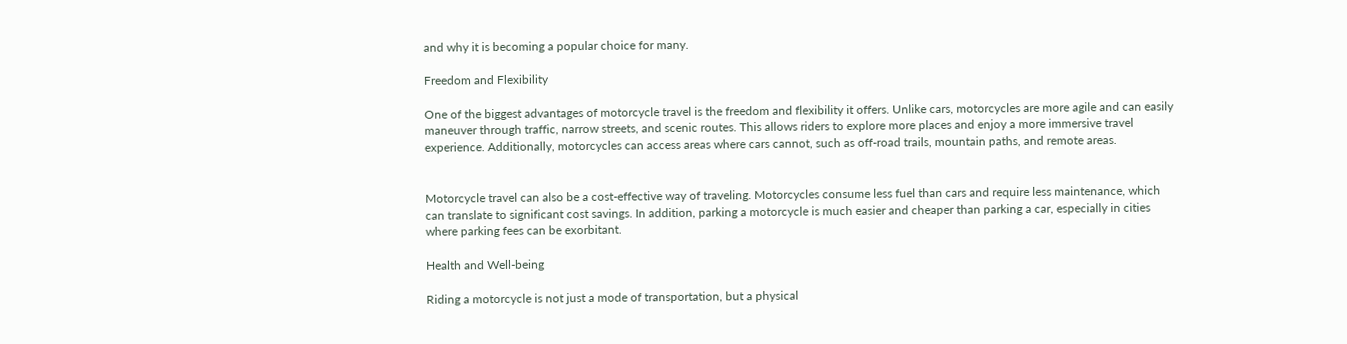and why it is becoming a popular choice for many.

Freedom and Flexibility

One of the biggest advantages of motorcycle travel is the freedom and flexibility it offers. Unlike cars, motorcycles are more agile and can easily maneuver through traffic, narrow streets, and scenic routes. This allows riders to explore more places and enjoy a more immersive travel experience. Additionally, motorcycles can access areas where cars cannot, such as off-road trails, mountain paths, and remote areas.


Motorcycle travel can also be a cost-effective way of traveling. Motorcycles consume less fuel than cars and require less maintenance, which can translate to significant cost savings. In addition, parking a motorcycle is much easier and cheaper than parking a car, especially in cities where parking fees can be exorbitant.

Health and Well-being

Riding a motorcycle is not just a mode of transportation, but a physical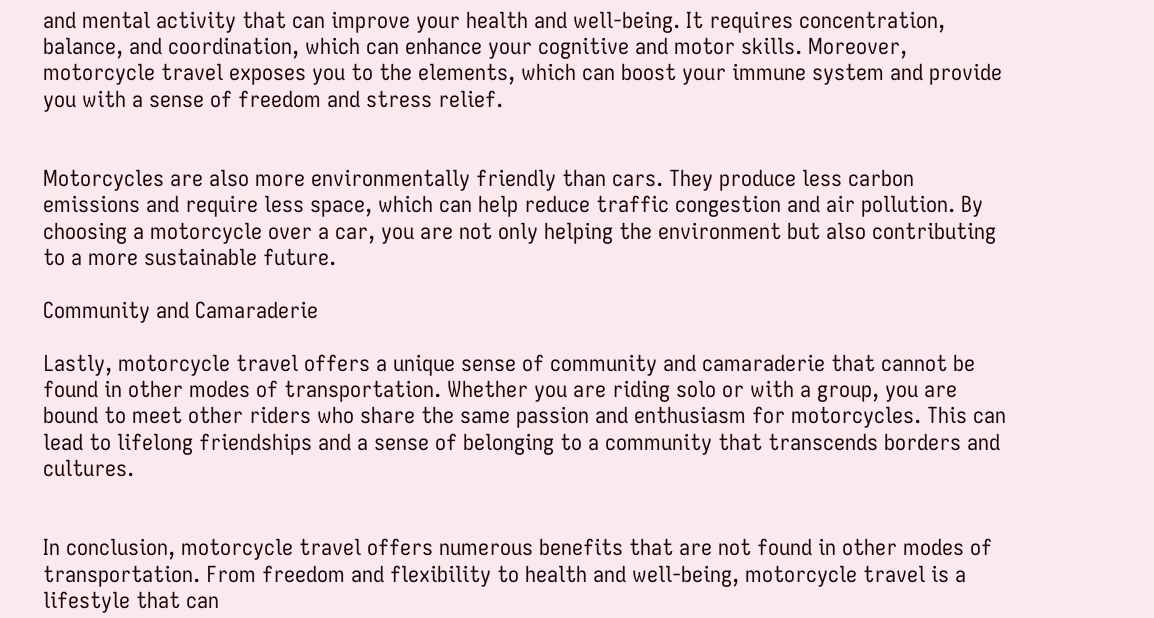and mental activity that can improve your health and well-being. It requires concentration, balance, and coordination, which can enhance your cognitive and motor skills. Moreover, motorcycle travel exposes you to the elements, which can boost your immune system and provide you with a sense of freedom and stress relief.


Motorcycles are also more environmentally friendly than cars. They produce less carbon emissions and require less space, which can help reduce traffic congestion and air pollution. By choosing a motorcycle over a car, you are not only helping the environment but also contributing to a more sustainable future.

Community and Camaraderie

Lastly, motorcycle travel offers a unique sense of community and camaraderie that cannot be found in other modes of transportation. Whether you are riding solo or with a group, you are bound to meet other riders who share the same passion and enthusiasm for motorcycles. This can lead to lifelong friendships and a sense of belonging to a community that transcends borders and cultures.


In conclusion, motorcycle travel offers numerous benefits that are not found in other modes of transportation. From freedom and flexibility to health and well-being, motorcycle travel is a lifestyle that can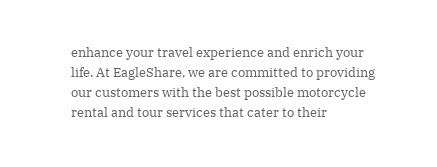enhance your travel experience and enrich your life. At EagleShare, we are committed to providing our customers with the best possible motorcycle rental and tour services that cater to their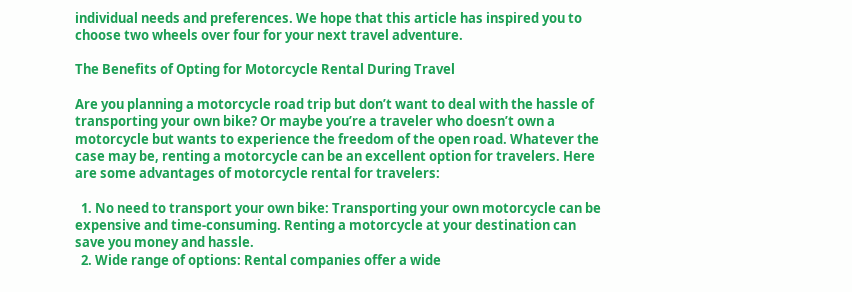individual needs and preferences. We hope that this article has inspired you to choose two wheels over four for your next travel adventure.

The Benefits of Opting for Motorcycle Rental During Travel

Are you planning a motorcycle road trip but don’t want to deal with the hassle of transporting your own bike? Or maybe you’re a traveler who doesn’t own a motorcycle but wants to experience the freedom of the open road. Whatever the case may be, renting a motorcycle can be an excellent option for travelers. Here are some advantages of motorcycle rental for travelers:

  1. No need to transport your own bike: Transporting your own motorcycle can be expensive and time-consuming. Renting a motorcycle at your destination can save you money and hassle.
  2. Wide range of options: Rental companies offer a wide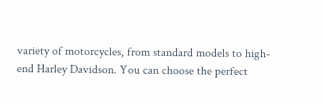variety of motorcycles, from standard models to high-end Harley Davidson. You can choose the perfect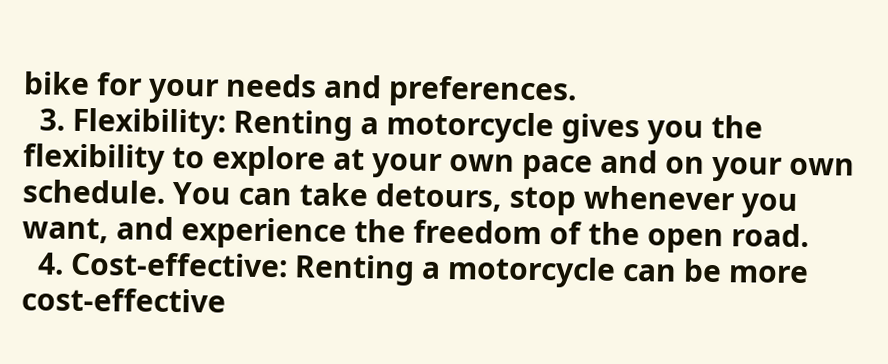bike for your needs and preferences.
  3. Flexibility: Renting a motorcycle gives you the flexibility to explore at your own pace and on your own schedule. You can take detours, stop whenever you want, and experience the freedom of the open road.
  4. Cost-effective: Renting a motorcycle can be more cost-effective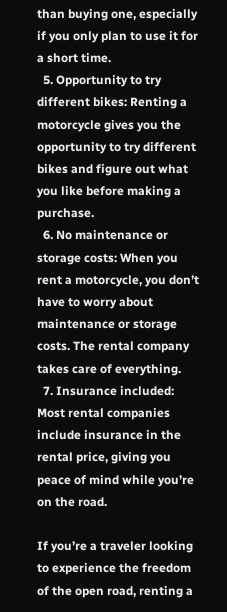than buying one, especially if you only plan to use it for a short time.
  5. Opportunity to try different bikes: Renting a motorcycle gives you the opportunity to try different bikes and figure out what you like before making a purchase.
  6. No maintenance or storage costs: When you rent a motorcycle, you don’t have to worry about maintenance or storage costs. The rental company takes care of everything.
  7. Insurance included: Most rental companies include insurance in the rental price, giving you peace of mind while you’re on the road.

If you’re a traveler looking to experience the freedom of the open road, renting a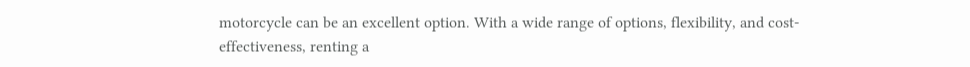motorcycle can be an excellent option. With a wide range of options, flexibility, and cost-effectiveness, renting a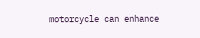motorcycle can enhance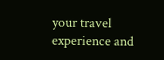your travel experience and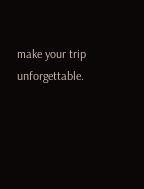make your trip unforgettable.